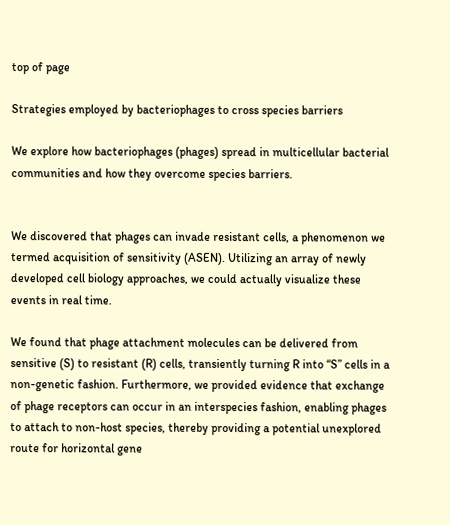top of page

Strategies employed by bacteriophages to cross species barriers

We explore how bacteriophages (phages) spread in multicellular bacterial communities and how they overcome species barriers.


We discovered that phages can invade resistant cells, a phenomenon we termed acquisition of sensitivity (ASEN). Utilizing an array of newly developed cell biology approaches, we could actually visualize these events in real time.

We found that phage attachment molecules can be delivered from sensitive (S) to resistant (R) cells, transiently turning R into “S” cells in a non-genetic fashion. Furthermore, we provided evidence that exchange of phage receptors can occur in an interspecies fashion, enabling phages to attach to non-host species, thereby providing a potential unexplored route for horizontal gene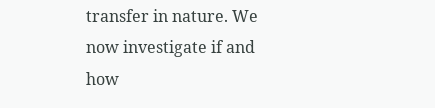transfer in nature. We now investigate if and how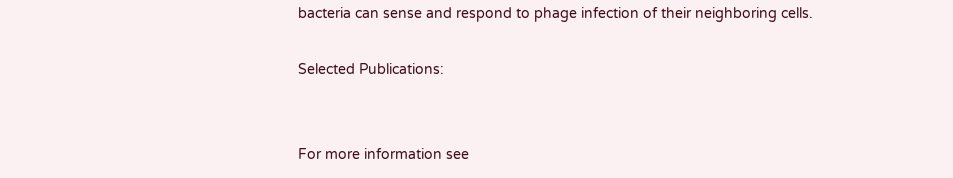bacteria can sense and respond to phage infection of their neighboring cells.

Selected Publications:


For more information see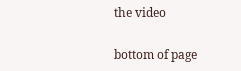the video

bottom of page